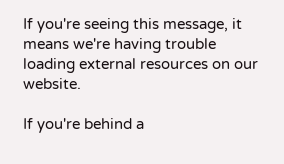If you're seeing this message, it means we're having trouble loading external resources on our website.

If you're behind a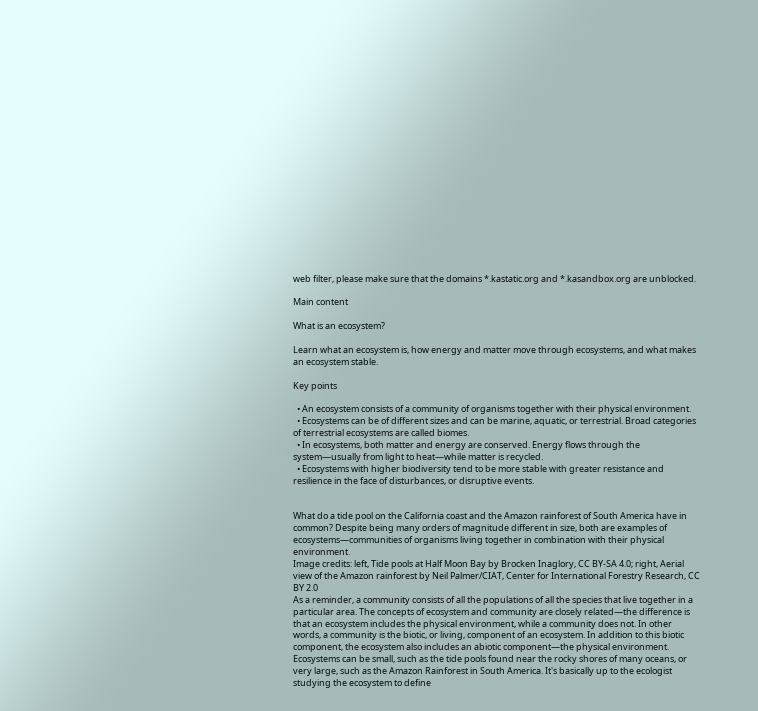web filter, please make sure that the domains *.kastatic.org and *.kasandbox.org are unblocked.

Main content

What is an ecosystem?

Learn what an ecosystem is, how energy and matter move through ecosystems, and what makes an ecosystem stable.

Key points

  • An ecosystem consists of a community of organisms together with their physical environment.
  • Ecosystems can be of different sizes and can be marine, aquatic, or terrestrial. Broad categories of terrestrial ecosystems are called biomes.
  • In ecosystems, both matter and energy are conserved. Energy flows through the system—usually from light to heat—while matter is recycled.
  • Ecosystems with higher biodiversity tend to be more stable with greater resistance and resilience in the face of disturbances, or disruptive events.


What do a tide pool on the California coast and the Amazon rainforest of South America have in common? Despite being many orders of magnitude different in size, both are examples of ecosystems—communities of organisms living together in combination with their physical environment.
Image credits: left, Tide pools at Half Moon Bay by Brocken Inaglory, CC BY-SA 4.0; right, Aerial view of the Amazon rainforest by Neil Palmer/CIAT, Center for International Forestry Research, CC BY 2.0
As a reminder, a community consists of all the populations of all the species that live together in a particular area. The concepts of ecosystem and community are closely related—the difference is that an ecosystem includes the physical environment, while a community does not. In other words, a community is the biotic, or living, component of an ecosystem. In addition to this biotic component, the ecosystem also includes an abiotic component—the physical environment.
Ecosystems can be small, such as the tide pools found near the rocky shores of many oceans, or very large, such as the Amazon Rainforest in South America. It's basically up to the ecologist studying the ecosystem to define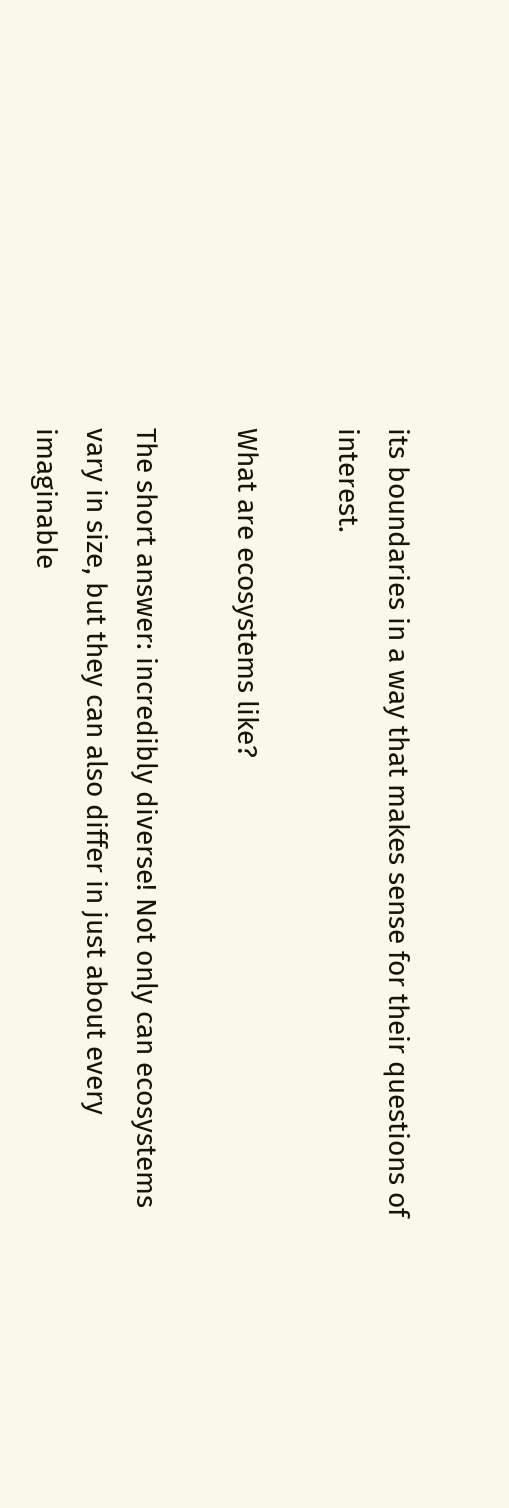its boundaries in a way that makes sense for their questions of interest.

What are ecosystems like?

The short answer: incredibly diverse! Not only can ecosystems vary in size, but they can also differ in just about every imaginable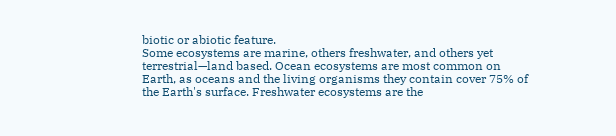biotic or abiotic feature.
Some ecosystems are marine, others freshwater, and others yet terrestrial—land based. Ocean ecosystems are most common on Earth, as oceans and the living organisms they contain cover 75% of the Earth's surface. Freshwater ecosystems are the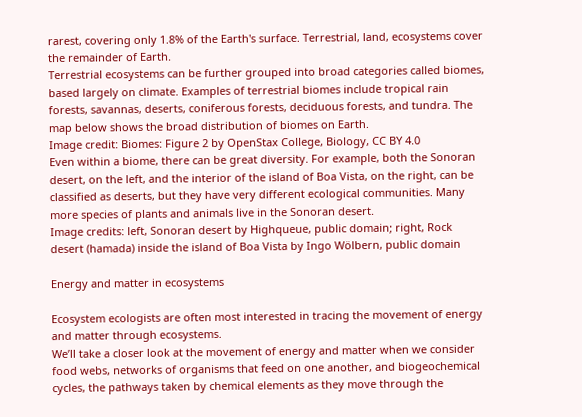rarest, covering only 1.8% of the Earth's surface. Terrestrial, land, ecosystems cover the remainder of Earth.
Terrestrial ecosystems can be further grouped into broad categories called biomes, based largely on climate. Examples of terrestrial biomes include tropical rain forests, savannas, deserts, coniferous forests, deciduous forests, and tundra. The map below shows the broad distribution of biomes on Earth.
Image credit: Biomes: Figure 2 by OpenStax College, Biology, CC BY 4.0
Even within a biome, there can be great diversity. For example, both the Sonoran desert, on the left, and the interior of the island of Boa Vista, on the right, can be classified as deserts, but they have very different ecological communities. Many more species of plants and animals live in the Sonoran desert.
Image credits: left, Sonoran desert by Highqueue, public domain; right, Rock desert (hamada) inside the island of Boa Vista by Ingo Wölbern, public domain

Energy and matter in ecosystems

Ecosystem ecologists are often most interested in tracing the movement of energy and matter through ecosystems.
We’ll take a closer look at the movement of energy and matter when we consider food webs, networks of organisms that feed on one another, and biogeochemical cycles, the pathways taken by chemical elements as they move through the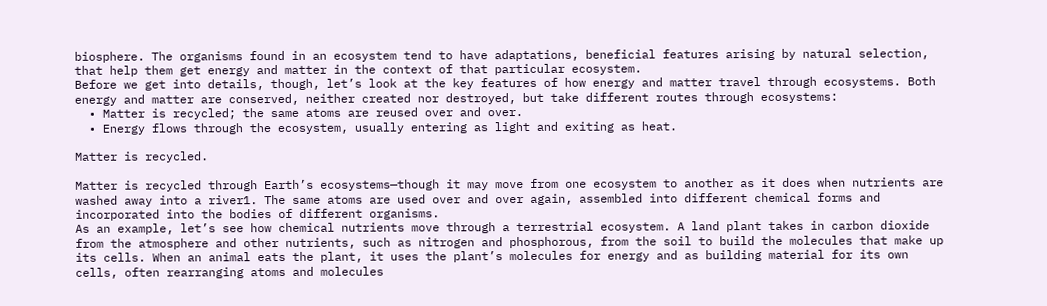biosphere. The organisms found in an ecosystem tend to have adaptations, beneficial features arising by natural selection, that help them get energy and matter in the context of that particular ecosystem.
Before we get into details, though, let’s look at the key features of how energy and matter travel through ecosystems. Both energy and matter are conserved, neither created nor destroyed, but take different routes through ecosystems:
  • Matter is recycled; the same atoms are reused over and over.
  • Energy flows through the ecosystem, usually entering as light and exiting as heat.

Matter is recycled.

Matter is recycled through Earth’s ecosystems—though it may move from one ecosystem to another as it does when nutrients are washed away into a river1. The same atoms are used over and over again, assembled into different chemical forms and incorporated into the bodies of different organisms.
As an example, let’s see how chemical nutrients move through a terrestrial ecosystem. A land plant takes in carbon dioxide from the atmosphere and other nutrients, such as nitrogen and phosphorous, from the soil to build the molecules that make up its cells. When an animal eats the plant, it uses the plant’s molecules for energy and as building material for its own cells, often rearranging atoms and molecules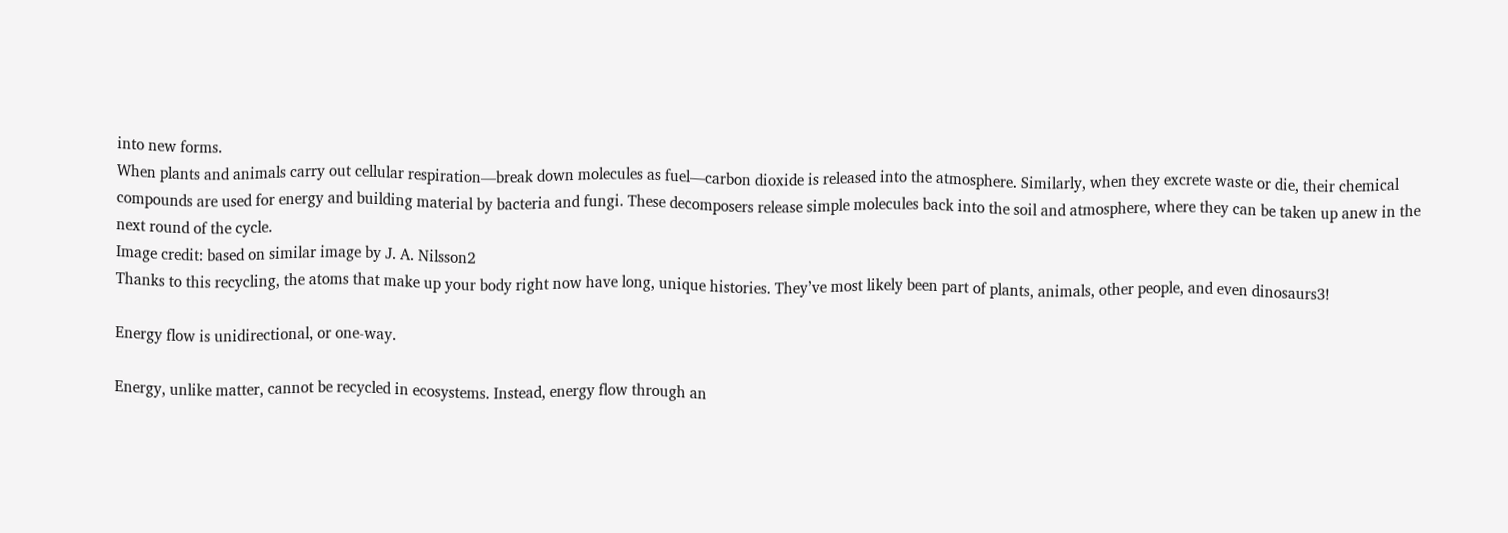into new forms.
When plants and animals carry out cellular respiration—break down molecules as fuel—carbon dioxide is released into the atmosphere. Similarly, when they excrete waste or die, their chemical compounds are used for energy and building material by bacteria and fungi. These decomposers release simple molecules back into the soil and atmosphere, where they can be taken up anew in the next round of the cycle.
Image credit: based on similar image by J. A. Nilsson2
Thanks to this recycling, the atoms that make up your body right now have long, unique histories. They’ve most likely been part of plants, animals, other people, and even dinosaurs3!

Energy flow is unidirectional, or one-way.

Energy, unlike matter, cannot be recycled in ecosystems. Instead, energy flow through an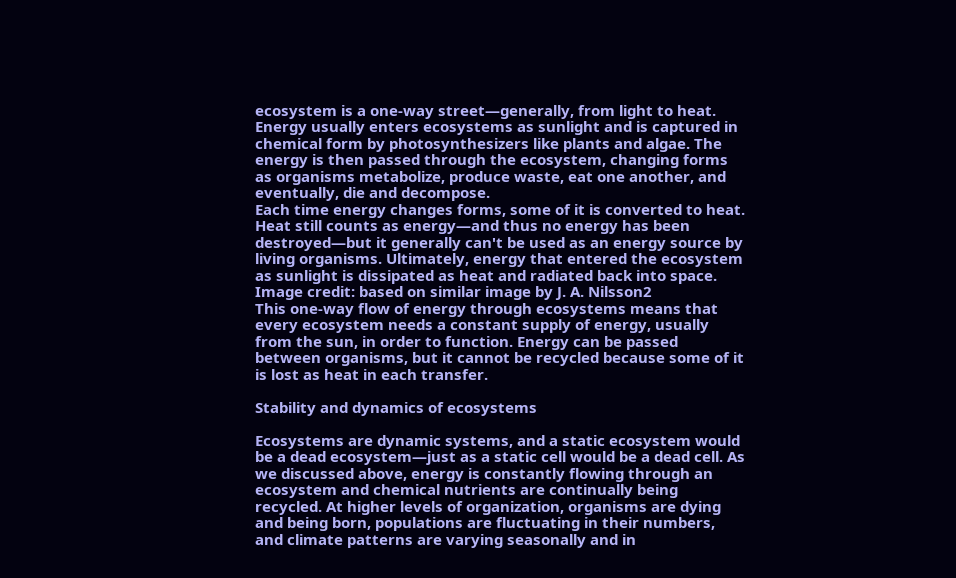ecosystem is a one-way street—generally, from light to heat.
Energy usually enters ecosystems as sunlight and is captured in chemical form by photosynthesizers like plants and algae. The energy is then passed through the ecosystem, changing forms as organisms metabolize, produce waste, eat one another, and eventually, die and decompose.
Each time energy changes forms, some of it is converted to heat. Heat still counts as energy—and thus no energy has been destroyed—but it generally can't be used as an energy source by living organisms. Ultimately, energy that entered the ecosystem as sunlight is dissipated as heat and radiated back into space.
Image credit: based on similar image by J. A. Nilsson2
This one-way flow of energy through ecosystems means that every ecosystem needs a constant supply of energy, usually from the sun, in order to function. Energy can be passed between organisms, but it cannot be recycled because some of it is lost as heat in each transfer.

Stability and dynamics of ecosystems

Ecosystems are dynamic systems, and a static ecosystem would be a dead ecosystem—just as a static cell would be a dead cell. As we discussed above, energy is constantly flowing through an ecosystem and chemical nutrients are continually being recycled. At higher levels of organization, organisms are dying and being born, populations are fluctuating in their numbers, and climate patterns are varying seasonally and in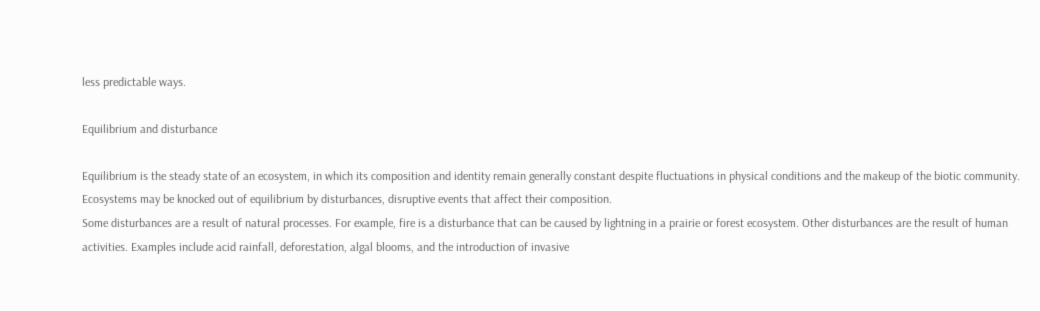less predictable ways.

Equilibrium and disturbance

Equilibrium is the steady state of an ecosystem, in which its composition and identity remain generally constant despite fluctuations in physical conditions and the makeup of the biotic community. Ecosystems may be knocked out of equilibrium by disturbances, disruptive events that affect their composition.
Some disturbances are a result of natural processes. For example, fire is a disturbance that can be caused by lightning in a prairie or forest ecosystem. Other disturbances are the result of human activities. Examples include acid rainfall, deforestation, algal blooms, and the introduction of invasive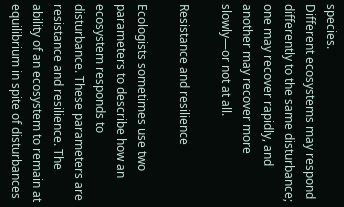species.
Different ecosystems may respond differently to the same disturbance; one may recover rapidly, and another may recover more slowly—or not at all.

Resistance and resilience

Ecologists sometimes use two parameters to describe how an ecosystem responds to disturbance. These parameters are resistance and resilience. The ability of an ecosystem to remain at equilibrium in spite of disturbances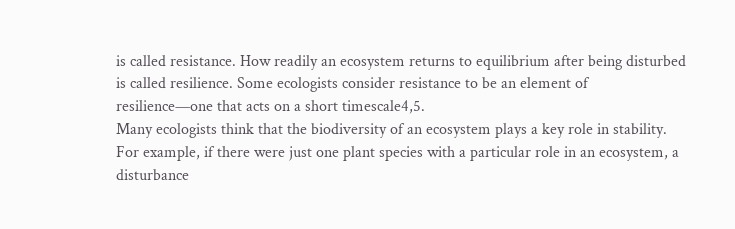is called resistance. How readily an ecosystem returns to equilibrium after being disturbed is called resilience. Some ecologists consider resistance to be an element of resilience—one that acts on a short timescale4,5.
Many ecologists think that the biodiversity of an ecosystem plays a key role in stability. For example, if there were just one plant species with a particular role in an ecosystem, a disturbance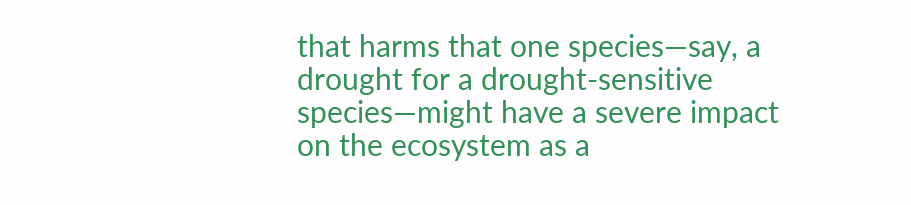that harms that one species—say, a drought for a drought-sensitive species—might have a severe impact on the ecosystem as a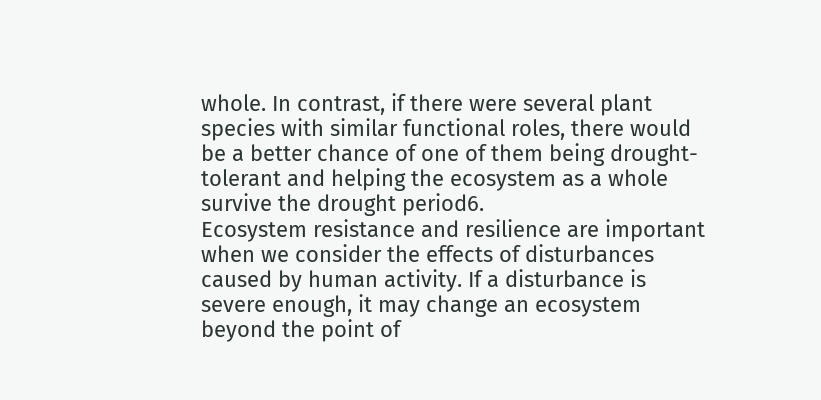whole. In contrast, if there were several plant species with similar functional roles, there would be a better chance of one of them being drought-tolerant and helping the ecosystem as a whole survive the drought period6.
Ecosystem resistance and resilience are important when we consider the effects of disturbances caused by human activity. If a disturbance is severe enough, it may change an ecosystem beyond the point of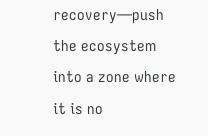recovery—push the ecosystem into a zone where it is no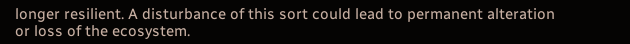longer resilient. A disturbance of this sort could lead to permanent alteration or loss of the ecosystem.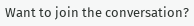Want to join the conversation?